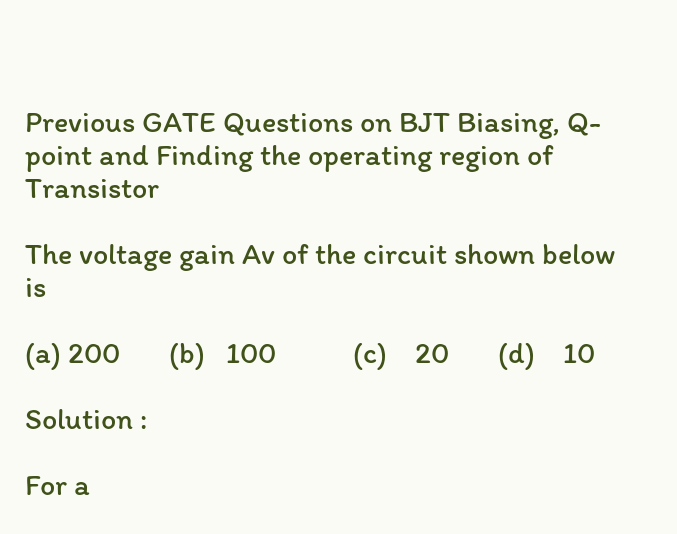Previous GATE Questions on BJT Biasing, Q-point and Finding the operating region of Transistor

The voltage gain Av of the circuit shown below is

(a) 200       (b)   100           (c)    20       (d)    10

Solution :

For a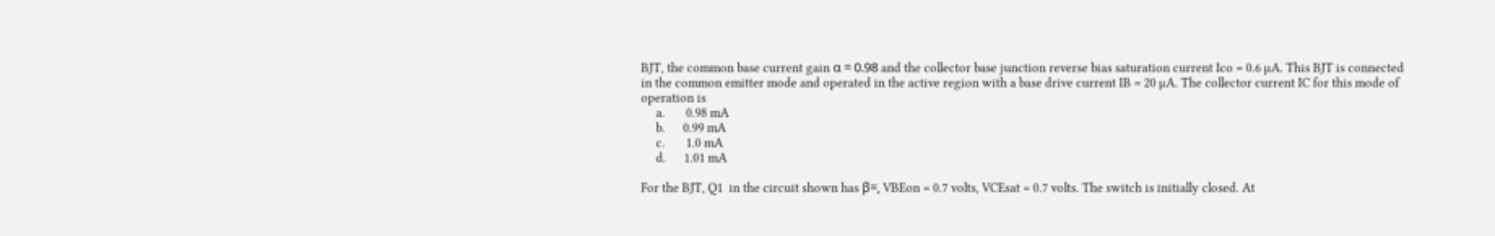BJT, the common base current gain α = 0.98 and the collector base junction reverse bias saturation current Ico = 0.6 µA. This BJT is connected in the common emitter mode and operated in the active region with a base drive current IB = 20 µA. The collector current IC for this mode of operation is
     a.       0.98 mA
     b.      0.99 mA
     c.       1.0 mA
     d.      1.01 mA

For the BJT, Q1  in the circuit shown has β=, VBEon = 0.7 volts, VCEsat = 0.7 volts. The switch is initially closed. At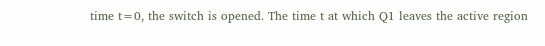time t=0, the switch is opened. The time t at which Q1 leaves the active region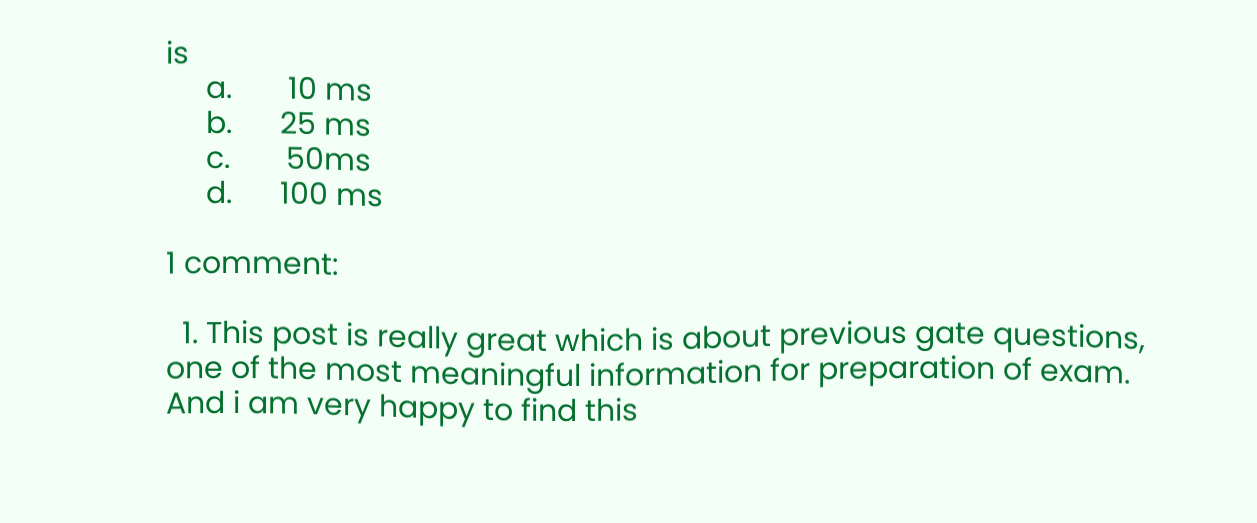is
     a.       10 ms
     b.      25 ms
     c.       50ms
     d.      100 ms

1 comment:

  1. This post is really great which is about previous gate questions, one of the most meaningful information for preparation of exam. And i am very happy to find this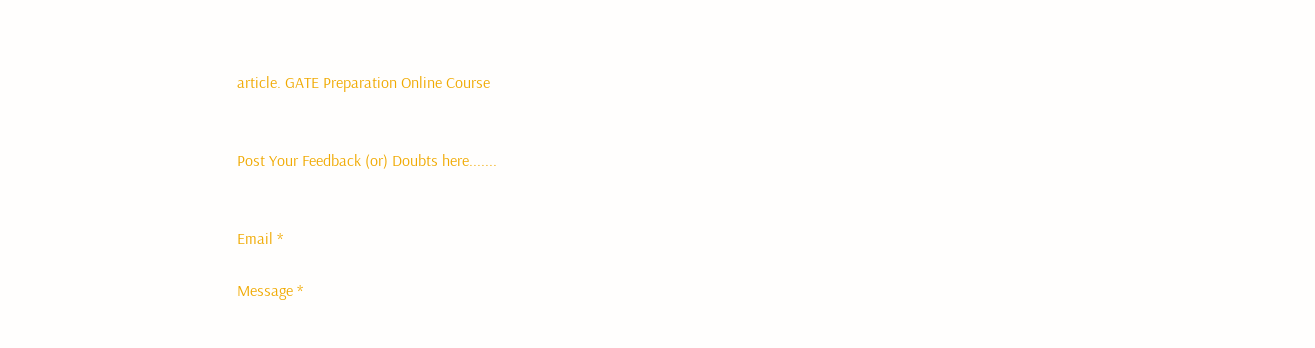article. GATE Preparation Online Course


Post Your Feedback (or) Doubts here.......


Email *

Message *